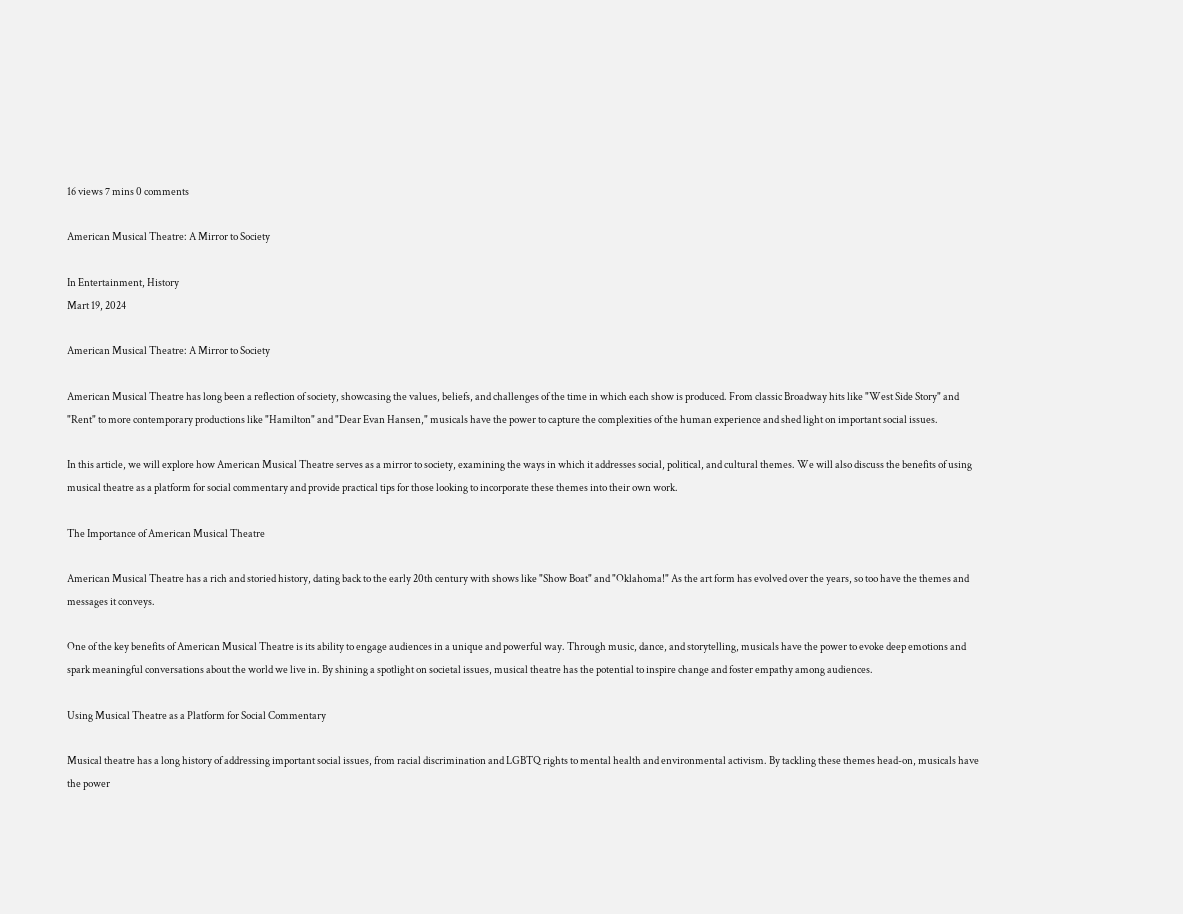16 views 7 mins 0 comments

American Musical Theatre: A Mirror to Society

In Entertainment, History
Mart 19, 2024

American Musical Theatre: A Mirror to Society

American Musical Theatre has long been a reflection of society, showcasing the values, beliefs, and challenges of the time in which each show is produced. From classic Broadway hits like "West Side Story" and "Rent" to more contemporary productions like "Hamilton" and "Dear Evan Hansen," musicals have the power to capture the complexities of the human experience and shed light on important social issues.

In this article, we will explore how American Musical Theatre serves as a mirror to society, examining the ways in which it addresses social, political, and cultural themes. We will also discuss the benefits of using musical theatre as a platform for social commentary and provide practical tips for those looking to incorporate these themes into their own work.

The Importance of American Musical Theatre

American Musical Theatre has a rich and storied history, dating back to the early 20th century with shows like "Show Boat" and "Oklahoma!" As the art form has evolved over the years, so too have the themes and messages it conveys.

One of the key benefits of American Musical Theatre is its ability to engage audiences in a unique and powerful way. Through music, dance, and storytelling, musicals have the power to evoke deep emotions and spark meaningful conversations about the world we live in. By shining a spotlight on societal issues, musical theatre has the potential to inspire change and foster empathy among audiences.

Using Musical Theatre as a Platform for Social Commentary

Musical theatre has a long history of addressing important social issues, from racial discrimination and LGBTQ rights to mental health and environmental activism. By tackling these themes head-on, musicals have the power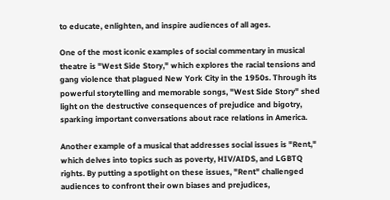to educate, enlighten, and inspire audiences of all ages.

One of the most iconic examples of social commentary in musical theatre is "West Side Story," which explores the racial tensions and gang violence that plagued New York City in the 1950s. Through its powerful storytelling and memorable songs, "West Side Story" shed light on the destructive consequences of prejudice and bigotry, sparking important conversations about race relations in America.

Another example of a musical that addresses social issues is "Rent," which delves into topics such as poverty, HIV/AIDS, and LGBTQ rights. By putting a spotlight on these issues, "Rent" challenged audiences to confront their own biases and prejudices,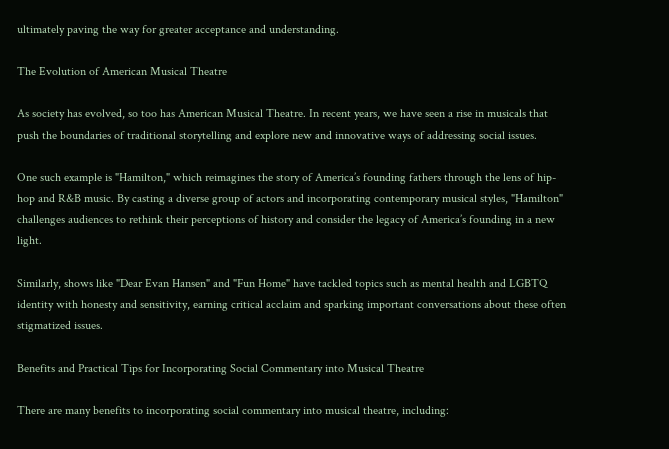ultimately paving the way for greater acceptance and understanding.

The Evolution of American Musical Theatre

As society has evolved, so too has American Musical Theatre. In recent years, we have seen a rise in musicals that push the boundaries of traditional storytelling and explore new and innovative ways of addressing social issues.

One such example is "Hamilton," which reimagines the story of America’s founding fathers through the lens of hip-hop and R&B music. By casting a diverse group of actors and incorporating contemporary musical styles, "Hamilton" challenges audiences to rethink their perceptions of history and consider the legacy of America’s founding in a new light.

Similarly, shows like "Dear Evan Hansen" and "Fun Home" have tackled topics such as mental health and LGBTQ identity with honesty and sensitivity, earning critical acclaim and sparking important conversations about these often stigmatized issues.

Benefits and Practical Tips for Incorporating Social Commentary into Musical Theatre

There are many benefits to incorporating social commentary into musical theatre, including: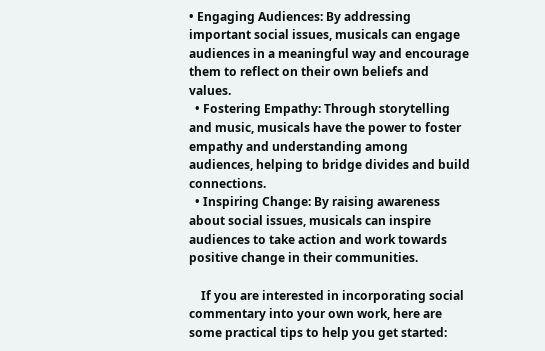• Engaging Audiences: By addressing important social issues, musicals can engage audiences in a meaningful way and encourage them to reflect on their own beliefs and values.
  • Fostering Empathy: Through storytelling and music, musicals have the power to foster empathy and understanding among audiences, helping to bridge divides and build connections.
  • Inspiring Change: By raising awareness about social issues, musicals can inspire audiences to take action and work towards positive change in their communities.

    If you are interested in incorporating social commentary into your own work, here are some practical tips to help you get started: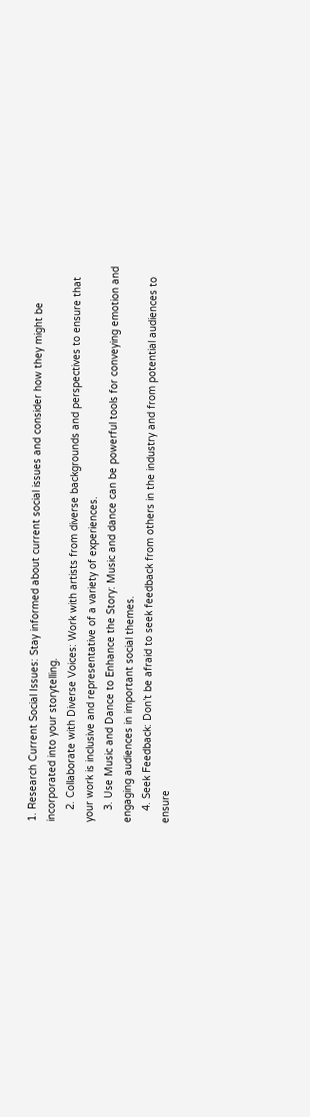1. Research Current Social Issues: Stay informed about current social issues and consider how they might be incorporated into your storytelling.
    2. Collaborate with Diverse Voices: Work with artists from diverse backgrounds and perspectives to ensure that your work is inclusive and representative of a variety of experiences.
    3. Use Music and Dance to Enhance the Story: Music and dance can be powerful tools for conveying emotion and engaging audiences in important social themes.
    4. Seek Feedback: Don’t be afraid to seek feedback from others in the industry and from potential audiences to ensure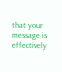that your message is effectively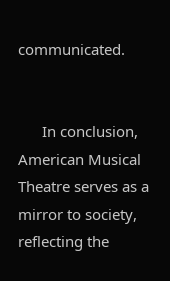communicated.


      In conclusion, American Musical Theatre serves as a mirror to society, reflecting the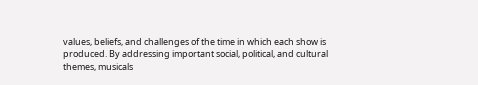values, beliefs, and challenges of the time in which each show is produced. By addressing important social, political, and cultural themes, musicals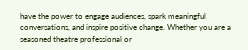have the power to engage audiences, spark meaningful conversations, and inspire positive change. Whether you are a seasoned theatre professional or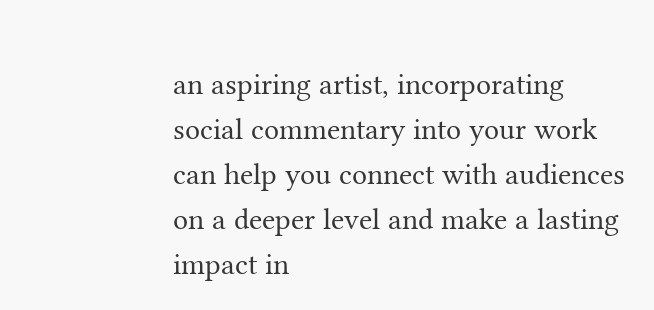an aspiring artist, incorporating social commentary into your work can help you connect with audiences on a deeper level and make a lasting impact in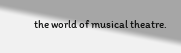the world of musical theatre.